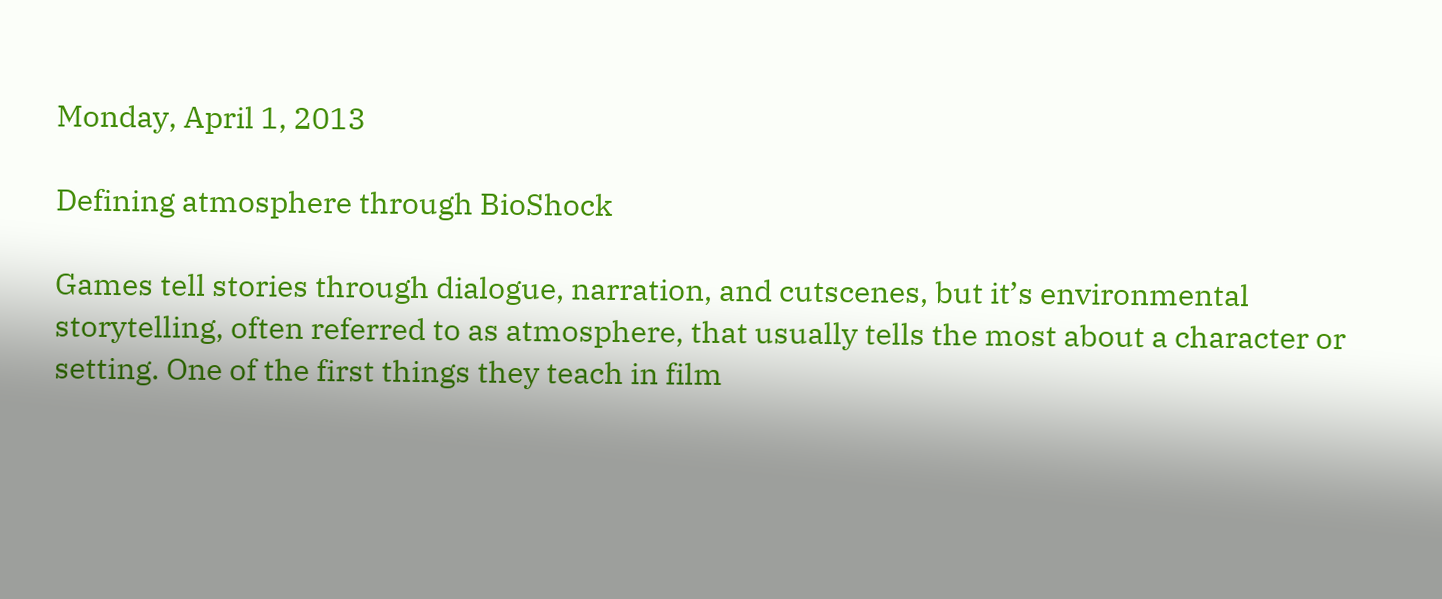Monday, April 1, 2013

Defining atmosphere through BioShock

Games tell stories through dialogue, narration, and cutscenes, but it’s environmental storytelling, often referred to as atmosphere, that usually tells the most about a character or setting. One of the first things they teach in film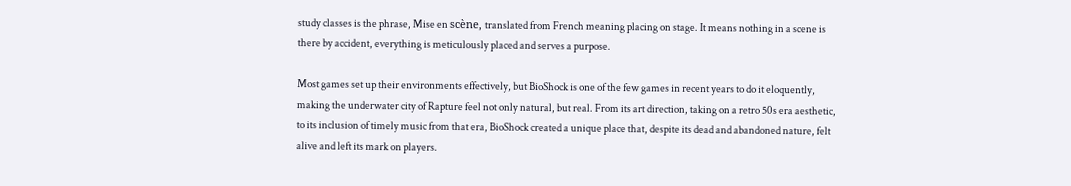study classes is the phrase, Mise en scène, translated from French meaning placing on stage. It means nothing in a scene is there by accident, everything is meticulously placed and serves a purpose.

Most games set up their environments effectively, but BioShock is one of the few games in recent years to do it eloquently, making the underwater city of Rapture feel not only natural, but real. From its art direction, taking on a retro 50s era aesthetic, to its inclusion of timely music from that era, BioShock created a unique place that, despite its dead and abandoned nature, felt alive and left its mark on players.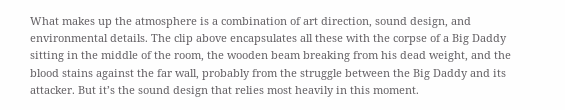What makes up the atmosphere is a combination of art direction, sound design, and environmental details. The clip above encapsulates all these with the corpse of a Big Daddy sitting in the middle of the room, the wooden beam breaking from his dead weight, and the blood stains against the far wall, probably from the struggle between the Big Daddy and its attacker. But it’s the sound design that relies most heavily in this moment.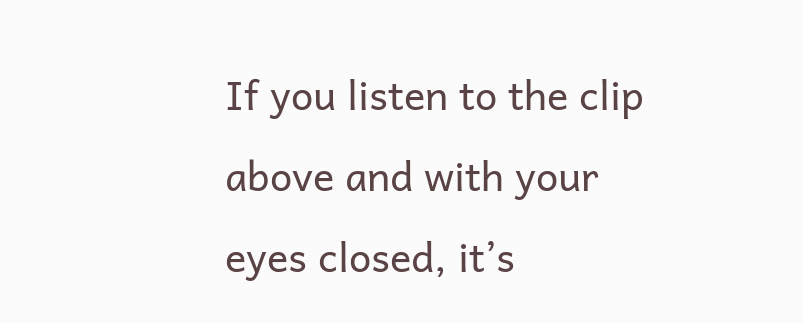If you listen to the clip above and with your eyes closed, it’s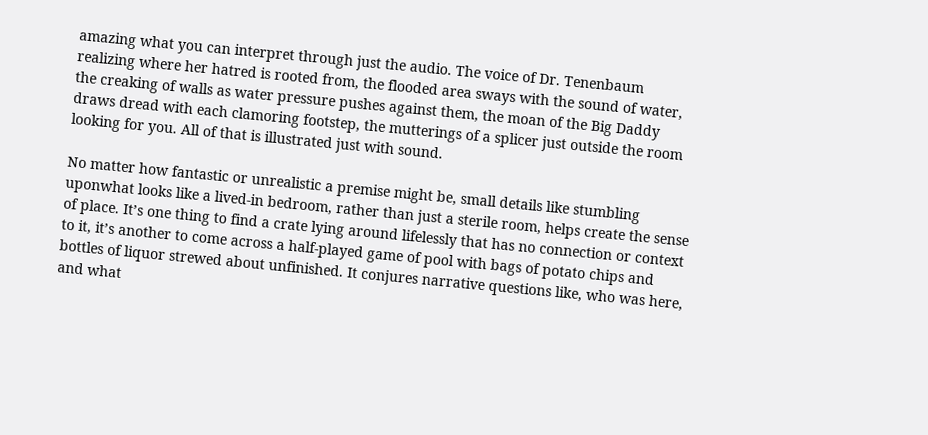amazing what you can interpret through just the audio. The voice of Dr. Tenenbaum realizing where her hatred is rooted from, the flooded area sways with the sound of water, the creaking of walls as water pressure pushes against them, the moan of the Big Daddy draws dread with each clamoring footstep, the mutterings of a splicer just outside the room looking for you. All of that is illustrated just with sound.

No matter how fantastic or unrealistic a premise might be, small details like stumbling uponwhat looks like a lived-in bedroom, rather than just a sterile room, helps create the sense of place. It’s one thing to find a crate lying around lifelessly that has no connection or context to it, it’s another to come across a half-played game of pool with bags of potato chips and bottles of liquor strewed about unfinished. It conjures narrative questions like, who was here, and what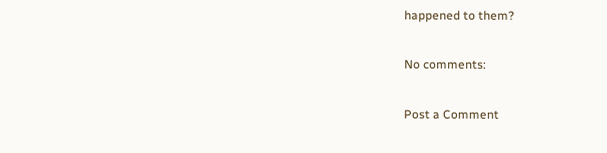happened to them?

No comments:

Post a Comment